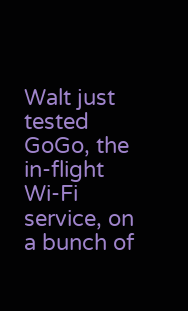Walt just tested GoGo, the in-flight Wi-Fi service, on a bunch of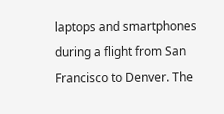laptops and smartphones during a flight from San Francisco to Denver. The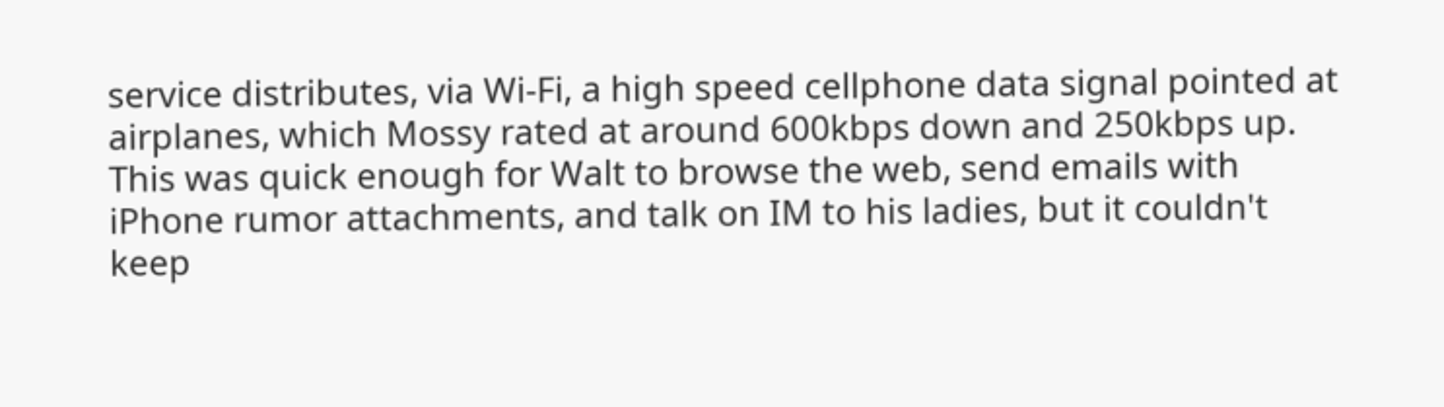service distributes, via Wi-Fi, a high speed cellphone data signal pointed at airplanes, which Mossy rated at around 600kbps down and 250kbps up. This was quick enough for Walt to browse the web, send emails with iPhone rumor attachments, and talk on IM to his ladies, but it couldn't keep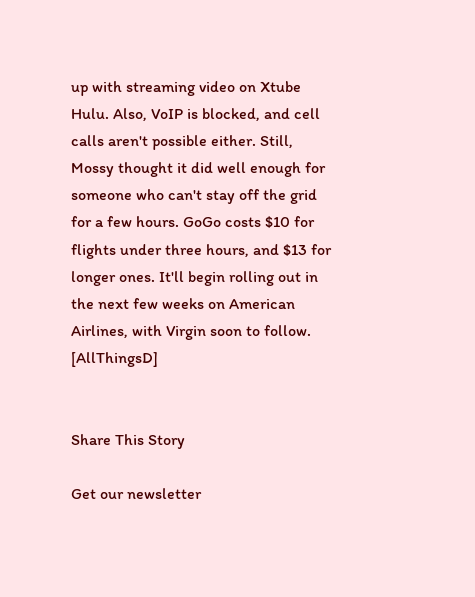up with streaming video on Xtube Hulu. Also, VoIP is blocked, and cell calls aren't possible either. Still, Mossy thought it did well enough for someone who can't stay off the grid for a few hours. GoGo costs $10 for flights under three hours, and $13 for longer ones. It'll begin rolling out in the next few weeks on American Airlines, with Virgin soon to follow. [AllThingsD]


Share This Story

Get our newsletter